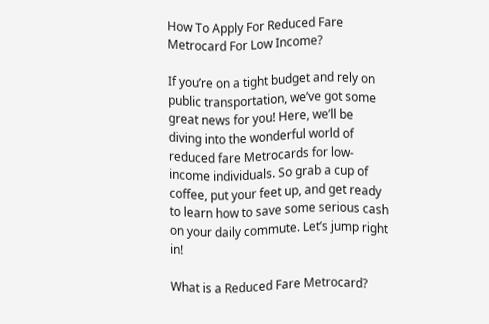How To Apply For Reduced Fare Metrocard For Low Income?

If you’re on a tight budget and rely on public transportation, we’ve got some great news for you! Here, we’ll be diving into the wonderful world of reduced fare Metrocards for low-income individuals. So grab a cup of coffee, put your feet up, and get ready to learn how to save some serious cash on your daily commute. Let’s jump right in!

What is a Reduced Fare Metrocard?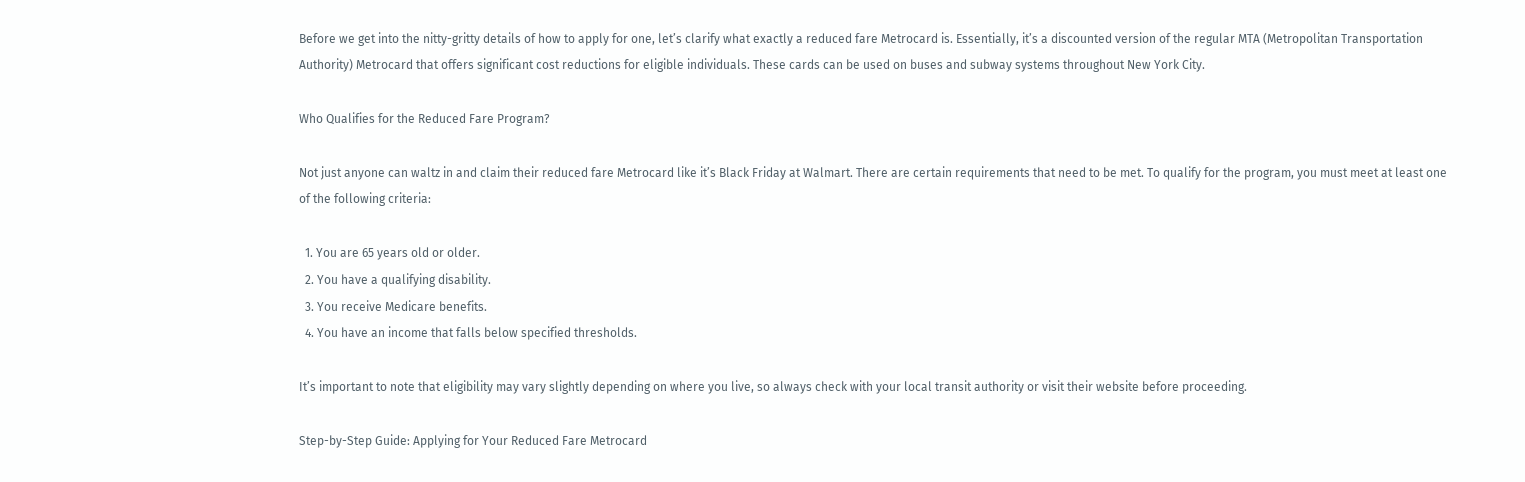Before we get into the nitty-gritty details of how to apply for one, let’s clarify what exactly a reduced fare Metrocard is. Essentially, it’s a discounted version of the regular MTA (Metropolitan Transportation Authority) Metrocard that offers significant cost reductions for eligible individuals. These cards can be used on buses and subway systems throughout New York City.

Who Qualifies for the Reduced Fare Program?

Not just anyone can waltz in and claim their reduced fare Metrocard like it’s Black Friday at Walmart. There are certain requirements that need to be met. To qualify for the program, you must meet at least one of the following criteria:

  1. You are 65 years old or older.
  2. You have a qualifying disability.
  3. You receive Medicare benefits.
  4. You have an income that falls below specified thresholds.

It’s important to note that eligibility may vary slightly depending on where you live, so always check with your local transit authority or visit their website before proceeding.

Step-by-Step Guide: Applying for Your Reduced Fare Metrocard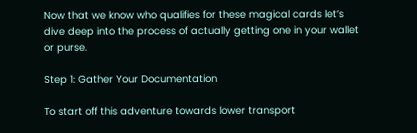Now that we know who qualifies for these magical cards let’s dive deep into the process of actually getting one in your wallet or purse.

Step 1: Gather Your Documentation

To start off this adventure towards lower transport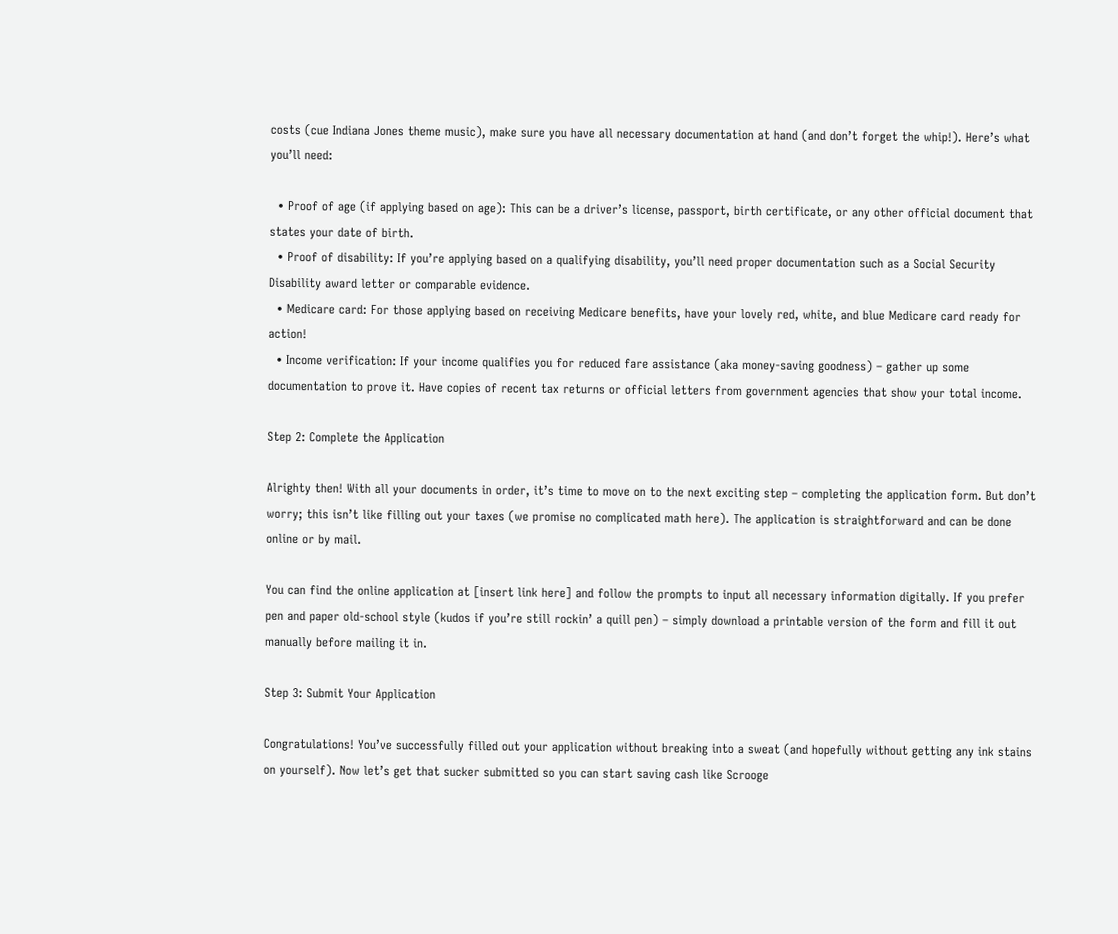costs (cue Indiana Jones theme music), make sure you have all necessary documentation at hand (and don’t forget the whip!). Here’s what you’ll need:

  • Proof of age (if applying based on age): This can be a driver’s license, passport, birth certificate, or any other official document that states your date of birth.
  • Proof of disability: If you’re applying based on a qualifying disability, you’ll need proper documentation such as a Social Security Disability award letter or comparable evidence.
  • Medicare card: For those applying based on receiving Medicare benefits, have your lovely red, white, and blue Medicare card ready for action!
  • Income verification: If your income qualifies you for reduced fare assistance (aka money-saving goodness) – gather up some documentation to prove it. Have copies of recent tax returns or official letters from government agencies that show your total income.

Step 2: Complete the Application

Alrighty then! With all your documents in order, it’s time to move on to the next exciting step – completing the application form. But don’t worry; this isn’t like filling out your taxes (we promise no complicated math here). The application is straightforward and can be done online or by mail.

You can find the online application at [insert link here] and follow the prompts to input all necessary information digitally. If you prefer pen and paper old-school style (kudos if you’re still rockin’ a quill pen) – simply download a printable version of the form and fill it out manually before mailing it in.

Step 3: Submit Your Application

Congratulations! You’ve successfully filled out your application without breaking into a sweat (and hopefully without getting any ink stains on yourself). Now let’s get that sucker submitted so you can start saving cash like Scrooge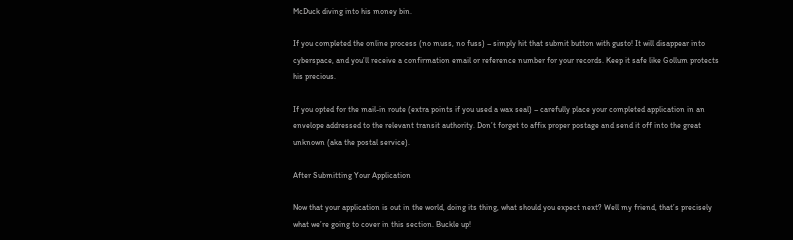McDuck diving into his money bin.

If you completed the online process (no muss, no fuss) – simply hit that submit button with gusto! It will disappear into cyberspace, and you’ll receive a confirmation email or reference number for your records. Keep it safe like Gollum protects his precious.

If you opted for the mail-in route (extra points if you used a wax seal) – carefully place your completed application in an envelope addressed to the relevant transit authority. Don’t forget to affix proper postage and send it off into the great unknown (aka the postal service).

After Submitting Your Application

Now that your application is out in the world, doing its thing, what should you expect next? Well my friend, that’s precisely what we’re going to cover in this section. Buckle up!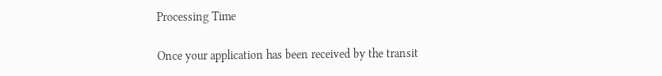Processing Time

Once your application has been received by the transit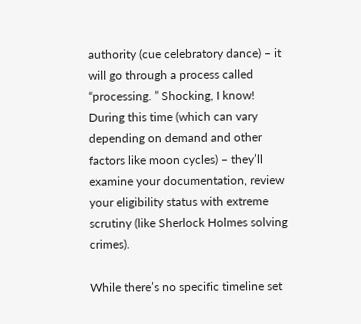authority (cue celebratory dance) – it will go through a process called “processing. ” Shocking, I know! During this time (which can vary depending on demand and other factors like moon cycles) – they’ll examine your documentation, review your eligibility status with extreme scrutiny (like Sherlock Holmes solving crimes).

While there’s no specific timeline set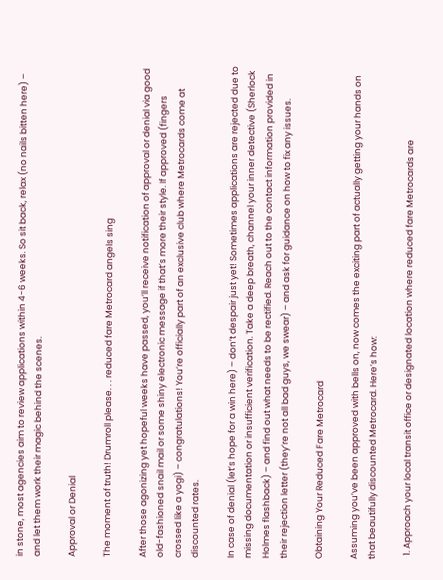in stone, most agencies aim to review applications within 4-6 weeks. So sit back, relax (no nails bitten here) – and let them work their magic behind the scenes.

Approval or Denial

The moment of truth! Drumroll please. . . reduced fare Metrocard angels sing

After those agonizing yet hopeful weeks have passed, you’ll receive notification of approval or denial via good old-fashioned snail mail or some shiny electronic message if that’s more their style. If approved (fingers crossed like a yogi) – congratulations! You’re officially part of an exclusive club where Metrocards come at discounted rates.

In case of denial (let’s hope for a win here) – don’t despair just yet! Sometimes applications are rejected due to missing documentation or insufficient verification. Take a deep breath, channel your inner detective (Sherlock Holmes flashback) – and find out what needs to be rectified. Reach out to the contact information provided in their rejection letter (they’re not all bad guys, we swear) – and ask for guidance on how to fix any issues.

Obtaining Your Reduced Fare Metrocard

Assuming you’ve been approved with bells on, now comes the exciting part of actually getting your hands on that beautifully discounted Metrocard. Here’s how:

  1. Approach your local transit office or designated location where reduced fare Metrocards are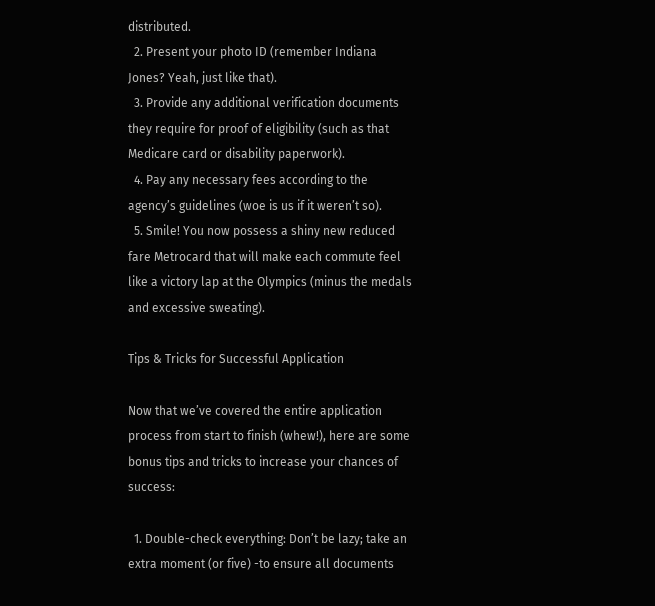distributed.
  2. Present your photo ID (remember Indiana Jones? Yeah, just like that).
  3. Provide any additional verification documents they require for proof of eligibility (such as that Medicare card or disability paperwork).
  4. Pay any necessary fees according to the agency’s guidelines (woe is us if it weren’t so).
  5. Smile! You now possess a shiny new reduced fare Metrocard that will make each commute feel like a victory lap at the Olympics (minus the medals and excessive sweating).

Tips & Tricks for Successful Application

Now that we’ve covered the entire application process from start to finish (whew!), here are some bonus tips and tricks to increase your chances of success:

  1. Double-check everything: Don’t be lazy; take an extra moment (or five) -to ensure all documents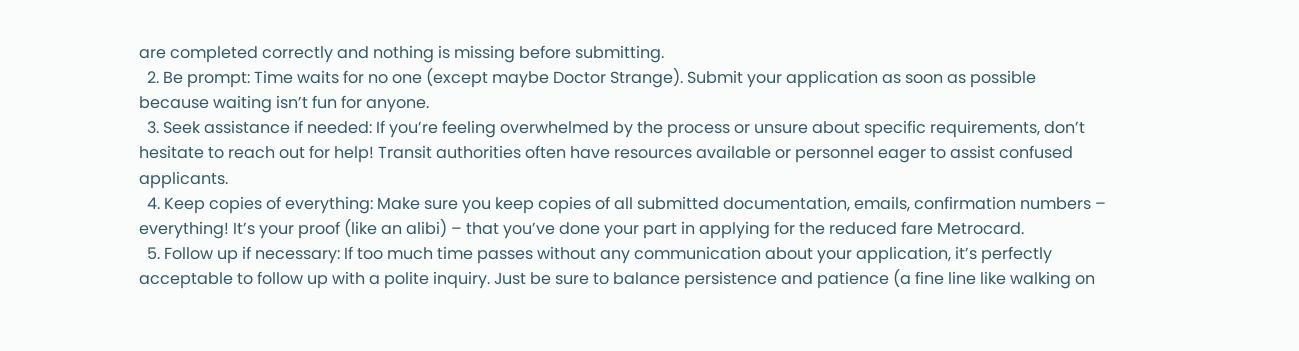are completed correctly and nothing is missing before submitting.
  2. Be prompt: Time waits for no one (except maybe Doctor Strange). Submit your application as soon as possible because waiting isn’t fun for anyone.
  3. Seek assistance if needed: If you’re feeling overwhelmed by the process or unsure about specific requirements, don’t hesitate to reach out for help! Transit authorities often have resources available or personnel eager to assist confused applicants.
  4. Keep copies of everything: Make sure you keep copies of all submitted documentation, emails, confirmation numbers – everything! It’s your proof (like an alibi) – that you’ve done your part in applying for the reduced fare Metrocard.
  5. Follow up if necessary: If too much time passes without any communication about your application, it’s perfectly acceptable to follow up with a polite inquiry. Just be sure to balance persistence and patience (a fine line like walking on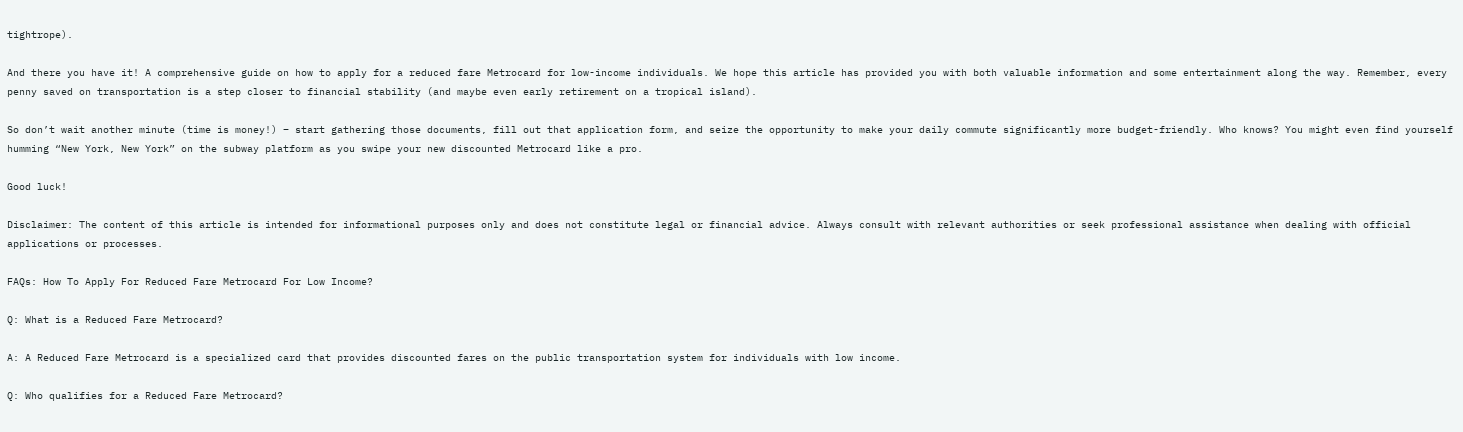tightrope).

And there you have it! A comprehensive guide on how to apply for a reduced fare Metrocard for low-income individuals. We hope this article has provided you with both valuable information and some entertainment along the way. Remember, every penny saved on transportation is a step closer to financial stability (and maybe even early retirement on a tropical island).

So don’t wait another minute (time is money!) – start gathering those documents, fill out that application form, and seize the opportunity to make your daily commute significantly more budget-friendly. Who knows? You might even find yourself humming “New York, New York” on the subway platform as you swipe your new discounted Metrocard like a pro.

Good luck!

Disclaimer: The content of this article is intended for informational purposes only and does not constitute legal or financial advice. Always consult with relevant authorities or seek professional assistance when dealing with official applications or processes.

FAQs: How To Apply For Reduced Fare Metrocard For Low Income?

Q: What is a Reduced Fare Metrocard?

A: A Reduced Fare Metrocard is a specialized card that provides discounted fares on the public transportation system for individuals with low income.

Q: Who qualifies for a Reduced Fare Metrocard?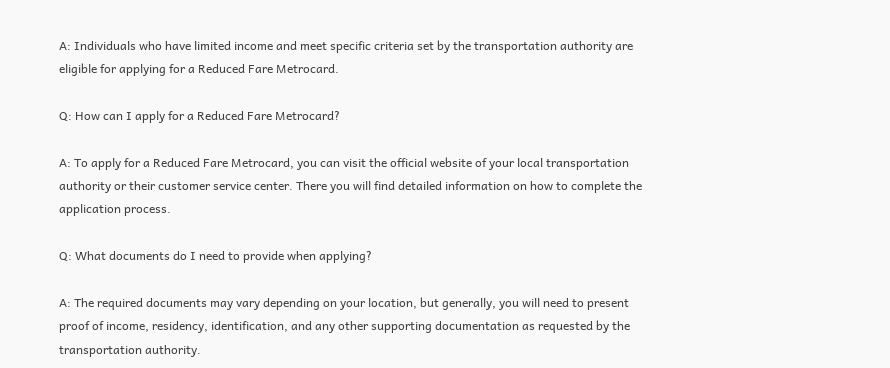A: Individuals who have limited income and meet specific criteria set by the transportation authority are eligible for applying for a Reduced Fare Metrocard.

Q: How can I apply for a Reduced Fare Metrocard?

A: To apply for a Reduced Fare Metrocard, you can visit the official website of your local transportation authority or their customer service center. There you will find detailed information on how to complete the application process.

Q: What documents do I need to provide when applying?

A: The required documents may vary depending on your location, but generally, you will need to present proof of income, residency, identification, and any other supporting documentation as requested by the transportation authority.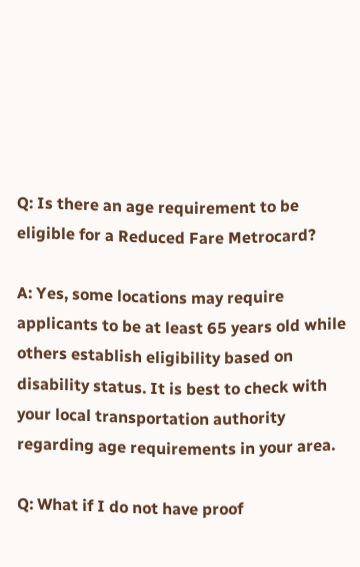Q: Is there an age requirement to be eligible for a Reduced Fare Metrocard?

A: Yes, some locations may require applicants to be at least 65 years old while others establish eligibility based on disability status. It is best to check with your local transportation authority regarding age requirements in your area.

Q: What if I do not have proof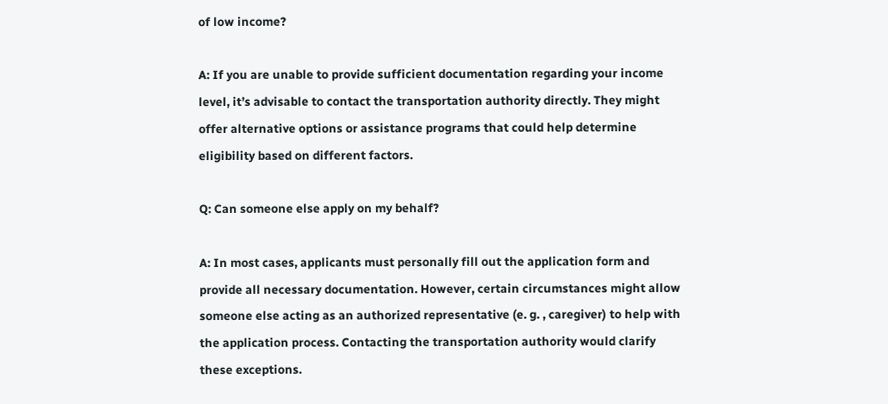of low income?

A: If you are unable to provide sufficient documentation regarding your income level, it’s advisable to contact the transportation authority directly. They might offer alternative options or assistance programs that could help determine eligibility based on different factors.

Q: Can someone else apply on my behalf?

A: In most cases, applicants must personally fill out the application form and provide all necessary documentation. However, certain circumstances might allow someone else acting as an authorized representative (e. g. , caregiver) to help with the application process. Contacting the transportation authority would clarify these exceptions.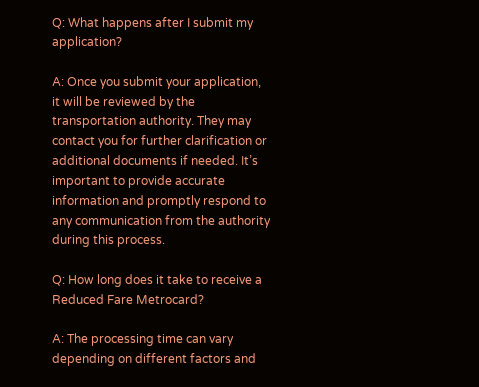Q: What happens after I submit my application?

A: Once you submit your application, it will be reviewed by the transportation authority. They may contact you for further clarification or additional documents if needed. It’s important to provide accurate information and promptly respond to any communication from the authority during this process.

Q: How long does it take to receive a Reduced Fare Metrocard?

A: The processing time can vary depending on different factors and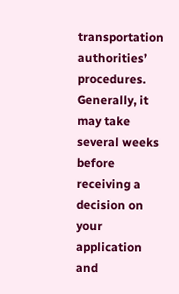transportation authorities’ procedures. Generally, it may take several weeks before receiving a decision on your application and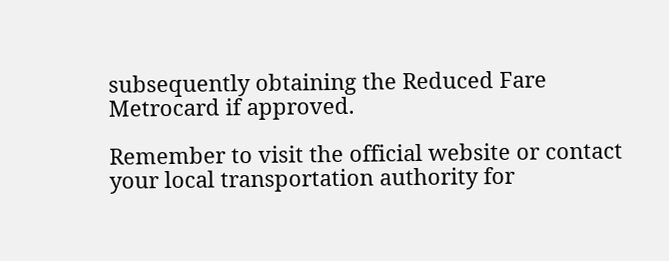subsequently obtaining the Reduced Fare Metrocard if approved.

Remember to visit the official website or contact your local transportation authority for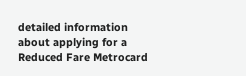detailed information about applying for a Reduced Fare Metrocard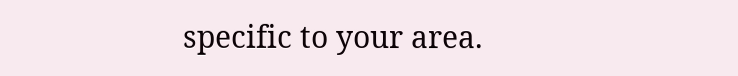specific to your area.